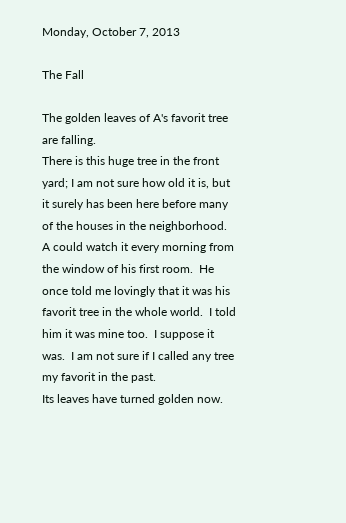Monday, October 7, 2013

The Fall

The golden leaves of A's favorit tree are falling.
There is this huge tree in the front yard; I am not sure how old it is, but it surely has been here before many of the houses in the neighborhood.  A could watch it every morning from the window of his first room.  He once told me lovingly that it was his favorit tree in the whole world.  I told him it was mine too.  I suppose it was.  I am not sure if I called any tree my favorit in the past.
Its leaves have turned golden now.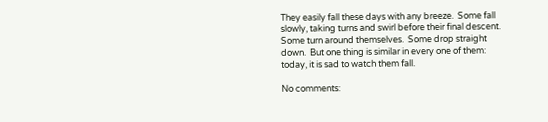They easily fall these days with any breeze.  Some fall slowly, taking turns and swirl before their final descent.  Some turn around themselves.  Some drop straight down.  But one thing is similar in every one of them: today, it is sad to watch them fall.

No comments: